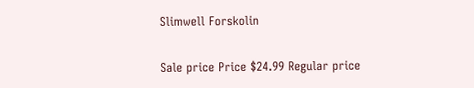Slimwell Forskolin

Sale price Price $24.99 Regular price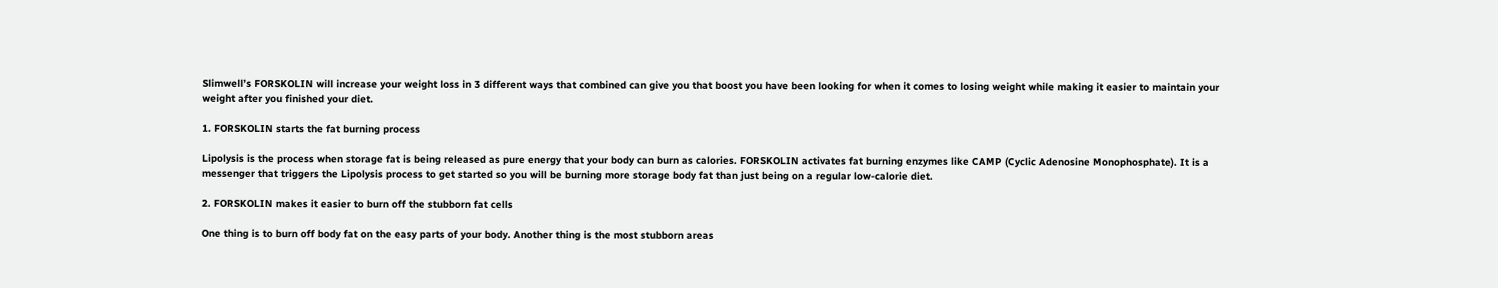Slimwell’s FORSKOLIN will increase your weight loss in 3 different ways that combined can give you that boost you have been looking for when it comes to losing weight while making it easier to maintain your weight after you finished your diet.

1. FORSKOLIN starts the fat burning process

Lipolysis is the process when storage fat is being released as pure energy that your body can burn as calories. FORSKOLIN activates fat burning enzymes like CAMP (Cyclic Adenosine Monophosphate). It is a messenger that triggers the Lipolysis process to get started so you will be burning more storage body fat than just being on a regular low-calorie diet.

2. FORSKOLIN makes it easier to burn off the stubborn fat cells

One thing is to burn off body fat on the easy parts of your body. Another thing is the most stubborn areas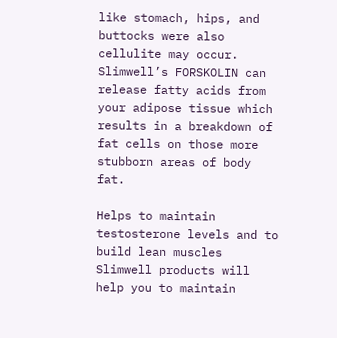like stomach, hips, and buttocks were also cellulite may occur. Slimwell’s FORSKOLIN can release fatty acids from your adipose tissue which results in a breakdown of fat cells on those more stubborn areas of body fat.

Helps to maintain testosterone levels and to build lean muscles
Slimwell products will help you to maintain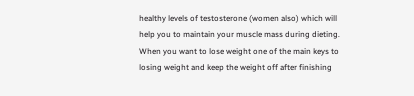healthy levels of testosterone (women also) which will help you to maintain your muscle mass during dieting. When you want to lose weight one of the main keys to losing weight and keep the weight off after finishing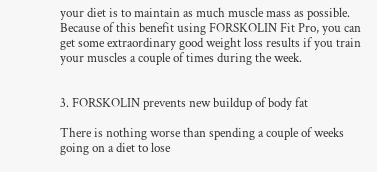your diet is to maintain as much muscle mass as possible. Because of this benefit using FORSKOLIN Fit Pro, you can get some extraordinary good weight loss results if you train your muscles a couple of times during the week.


3. FORSKOLIN prevents new buildup of body fat

There is nothing worse than spending a couple of weeks going on a diet to lose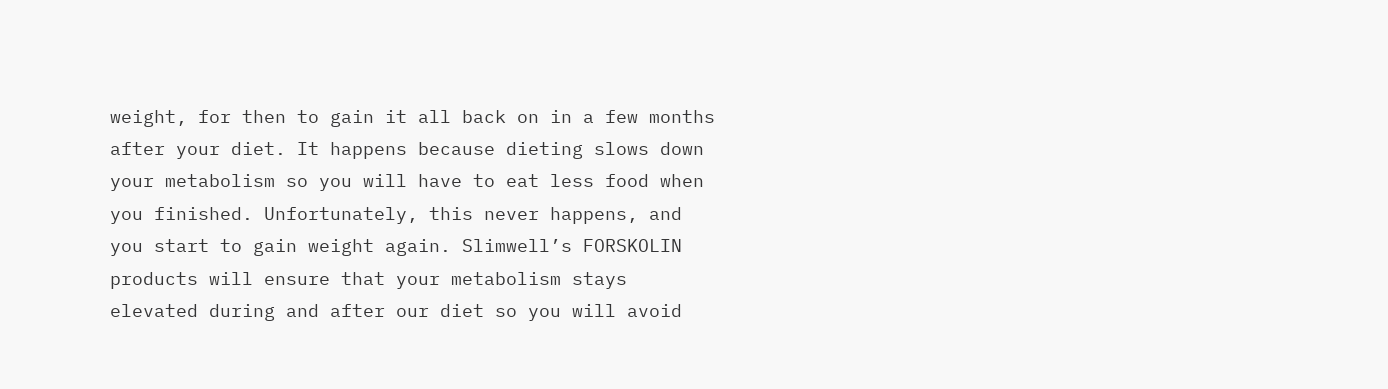weight, for then to gain it all back on in a few months after your diet. It happens because dieting slows down your metabolism so you will have to eat less food when you finished. Unfortunately, this never happens, and you start to gain weight again. Slimwell’s FORSKOLIN products will ensure that your metabolism stays elevated during and after our diet so you will avoid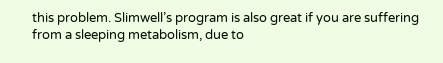this problem. Slimwell’s program is also great if you are suffering from a sleeping metabolism, due to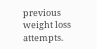previous weight loss attempts.